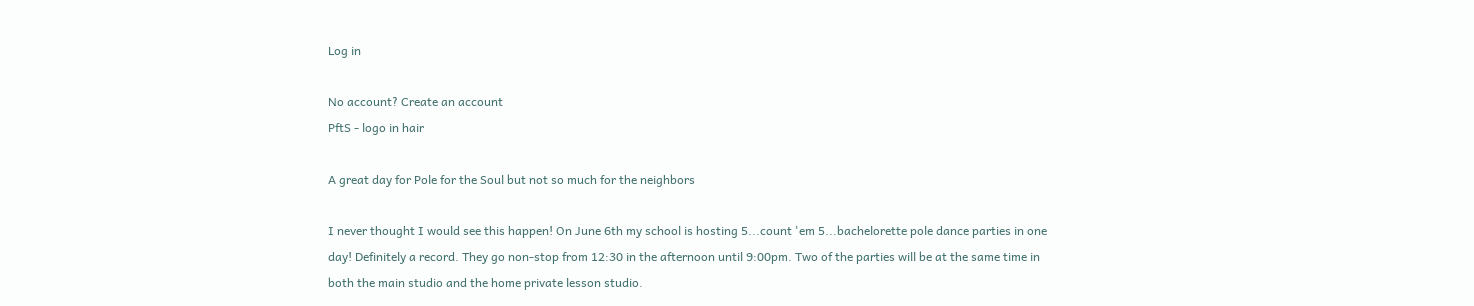Log in

No account? Create an account
PftS - logo in hair

A great day for Pole for the Soul but not so much for the neighbors

I never thought I would see this happen! On June 6th my school is hosting 5...count 'em 5...bachelorette pole dance parties in one day! Definitely a record. They go non-stop from 12:30 in the afternoon until 9:00pm. Two of the parties will be at the same time in both the main studio and the home private lesson studio.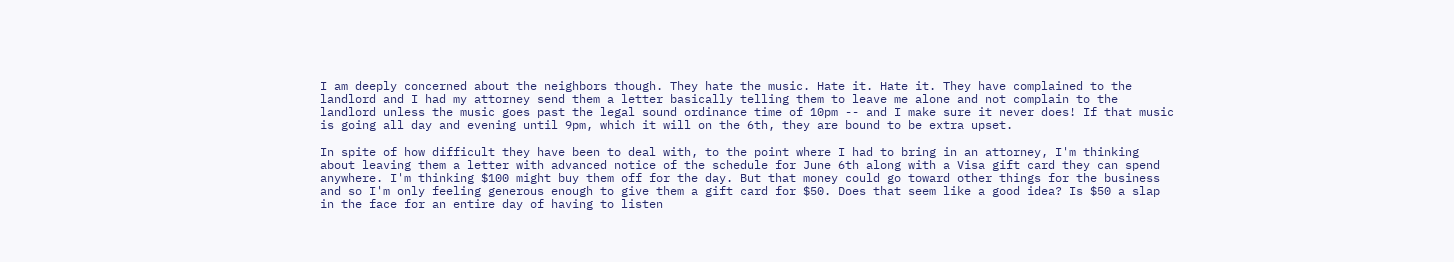I am deeply concerned about the neighbors though. They hate the music. Hate it. Hate it. They have complained to the landlord and I had my attorney send them a letter basically telling them to leave me alone and not complain to the landlord unless the music goes past the legal sound ordinance time of 10pm -- and I make sure it never does! If that music is going all day and evening until 9pm, which it will on the 6th, they are bound to be extra upset.

In spite of how difficult they have been to deal with, to the point where I had to bring in an attorney, I'm thinking about leaving them a letter with advanced notice of the schedule for June 6th along with a Visa gift card they can spend anywhere. I'm thinking $100 might buy them off for the day. But that money could go toward other things for the business and so I'm only feeling generous enough to give them a gift card for $50. Does that seem like a good idea? Is $50 a slap in the face for an entire day of having to listen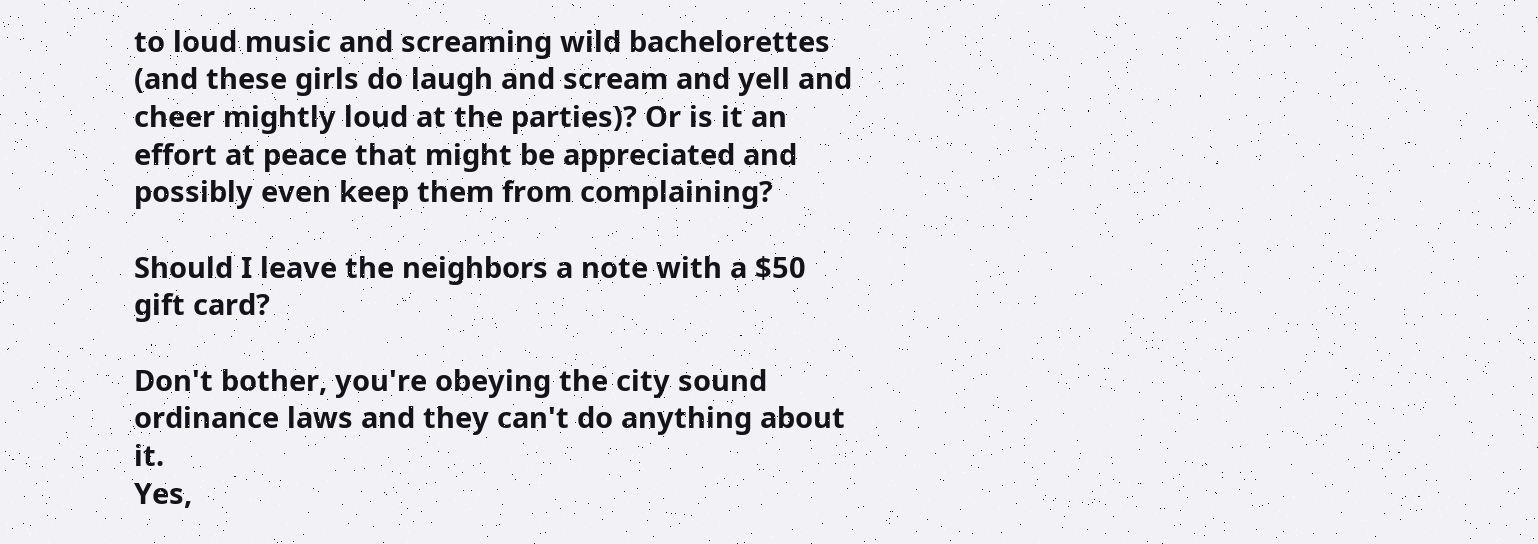to loud music and screaming wild bachelorettes (and these girls do laugh and scream and yell and cheer mightly loud at the parties)? Or is it an effort at peace that might be appreciated and possibly even keep them from complaining?

Should I leave the neighbors a note with a $50 gift card?

Don't bother, you're obeying the city sound ordinance laws and they can't do anything about it.
Yes,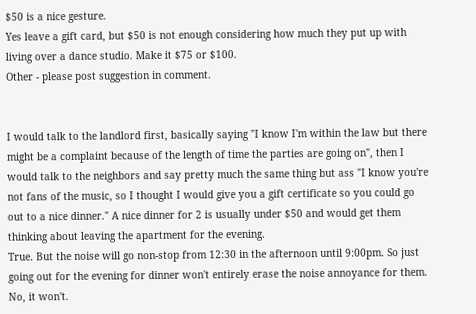$50 is a nice gesture.
Yes leave a gift card, but $50 is not enough considering how much they put up with living over a dance studio. Make it $75 or $100.
Other - please post suggestion in comment.


I would talk to the landlord first, basically saying "I know I'm within the law but there might be a complaint because of the length of time the parties are going on", then I would talk to the neighbors and say pretty much the same thing but ass "I know you're not fans of the music, so I thought I would give you a gift certificate so you could go out to a nice dinner." A nice dinner for 2 is usually under $50 and would get them thinking about leaving the apartment for the evening.
True. But the noise will go non-stop from 12:30 in the afternoon until 9:00pm. So just going out for the evening for dinner won't entirely erase the noise annoyance for them.
No, it won't.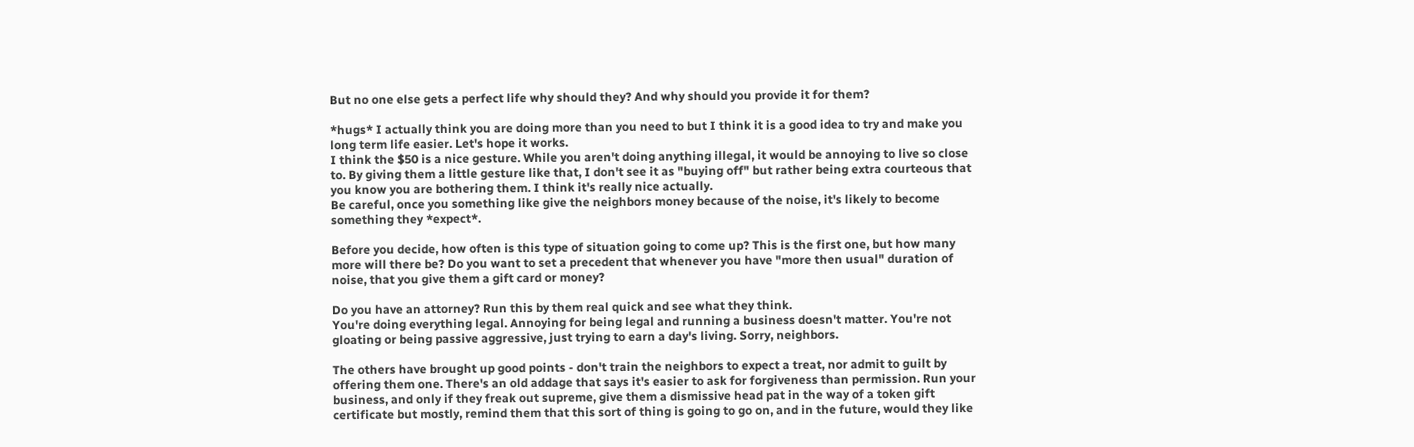But no one else gets a perfect life why should they? And why should you provide it for them?

*hugs* I actually think you are doing more than you need to but I think it is a good idea to try and make you long term life easier. Let's hope it works.
I think the $50 is a nice gesture. While you aren't doing anything illegal, it would be annoying to live so close to. By giving them a little gesture like that, I don't see it as "buying off" but rather being extra courteous that you know you are bothering them. I think it's really nice actually.
Be careful, once you something like give the neighbors money because of the noise, it's likely to become something they *expect*.

Before you decide, how often is this type of situation going to come up? This is the first one, but how many more will there be? Do you want to set a precedent that whenever you have "more then usual" duration of noise, that you give them a gift card or money?

Do you have an attorney? Run this by them real quick and see what they think.
You're doing everything legal. Annoying for being legal and running a business doesn't matter. You're not gloating or being passive aggressive, just trying to earn a day's living. Sorry, neighbors.

The others have brought up good points - don't train the neighbors to expect a treat, nor admit to guilt by offering them one. There's an old addage that says it's easier to ask for forgiveness than permission. Run your business, and only if they freak out supreme, give them a dismissive head pat in the way of a token gift certificate but mostly, remind them that this sort of thing is going to go on, and in the future, would they like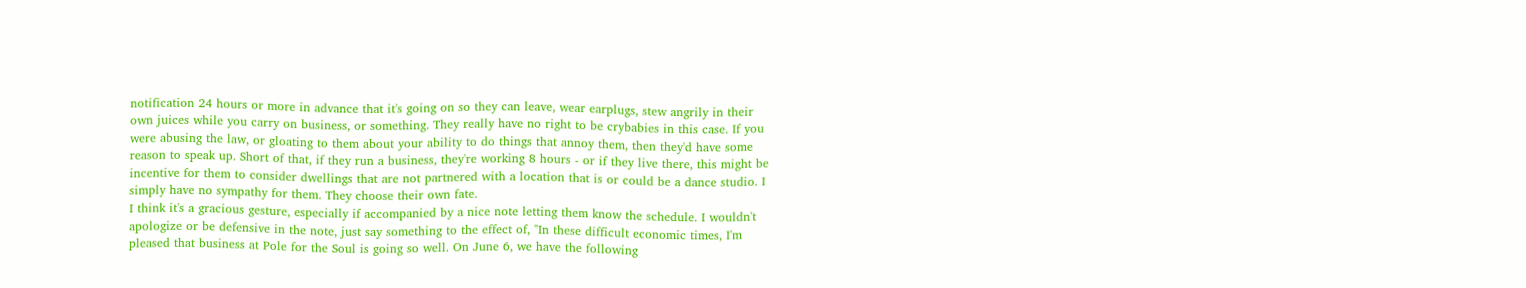notification 24 hours or more in advance that it's going on so they can leave, wear earplugs, stew angrily in their own juices while you carry on business, or something. They really have no right to be crybabies in this case. If you were abusing the law, or gloating to them about your ability to do things that annoy them, then they'd have some reason to speak up. Short of that, if they run a business, they're working 8 hours - or if they live there, this might be incentive for them to consider dwellings that are not partnered with a location that is or could be a dance studio. I simply have no sympathy for them. They choose their own fate.
I think it's a gracious gesture, especially if accompanied by a nice note letting them know the schedule. I wouldn't apologize or be defensive in the note, just say something to the effect of, "In these difficult economic times, I'm pleased that business at Pole for the Soul is going so well. On June 6, we have the following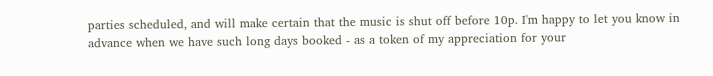parties scheduled, and will make certain that the music is shut off before 10p. I'm happy to let you know in advance when we have such long days booked - as a token of my appreciation for your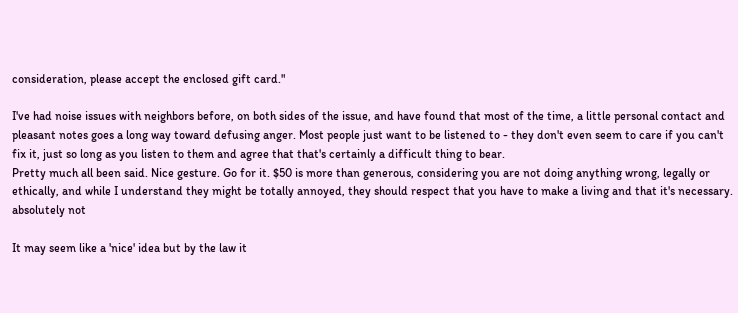consideration, please accept the enclosed gift card."

I've had noise issues with neighbors before, on both sides of the issue, and have found that most of the time, a little personal contact and pleasant notes goes a long way toward defusing anger. Most people just want to be listened to - they don't even seem to care if you can't fix it, just so long as you listen to them and agree that that's certainly a difficult thing to bear.
Pretty much all been said. Nice gesture. Go for it. $50 is more than generous, considering you are not doing anything wrong, legally or ethically, and while I understand they might be totally annoyed, they should respect that you have to make a living and that it's necessary.
absolutely not

It may seem like a 'nice' idea but by the law it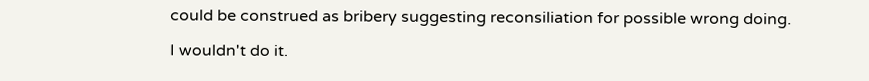could be construed as bribery suggesting reconsiliation for possible wrong doing.

I wouldn't do it.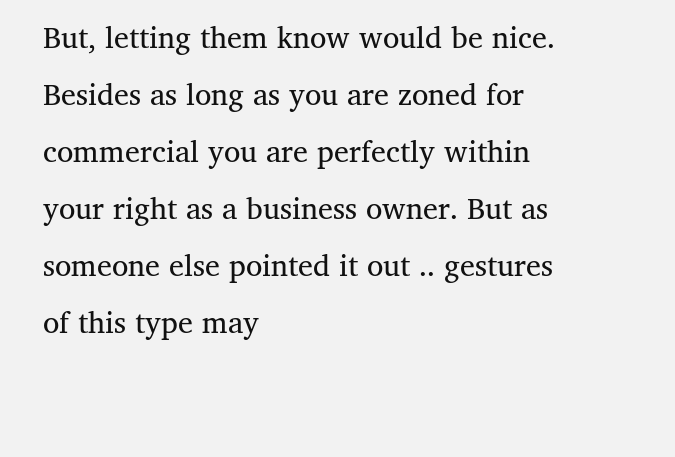But, letting them know would be nice. Besides as long as you are zoned for commercial you are perfectly within your right as a business owner. But as someone else pointed it out .. gestures of this type may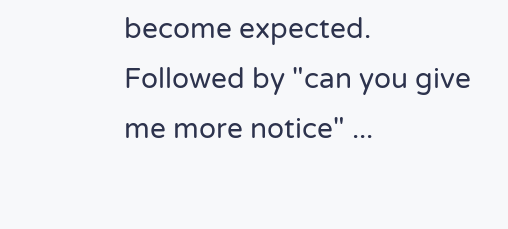become expected. Followed by "can you give me more notice" ...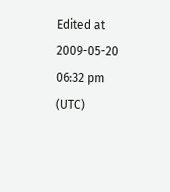Edited at 2009-05-20 06:32 pm (UTC)